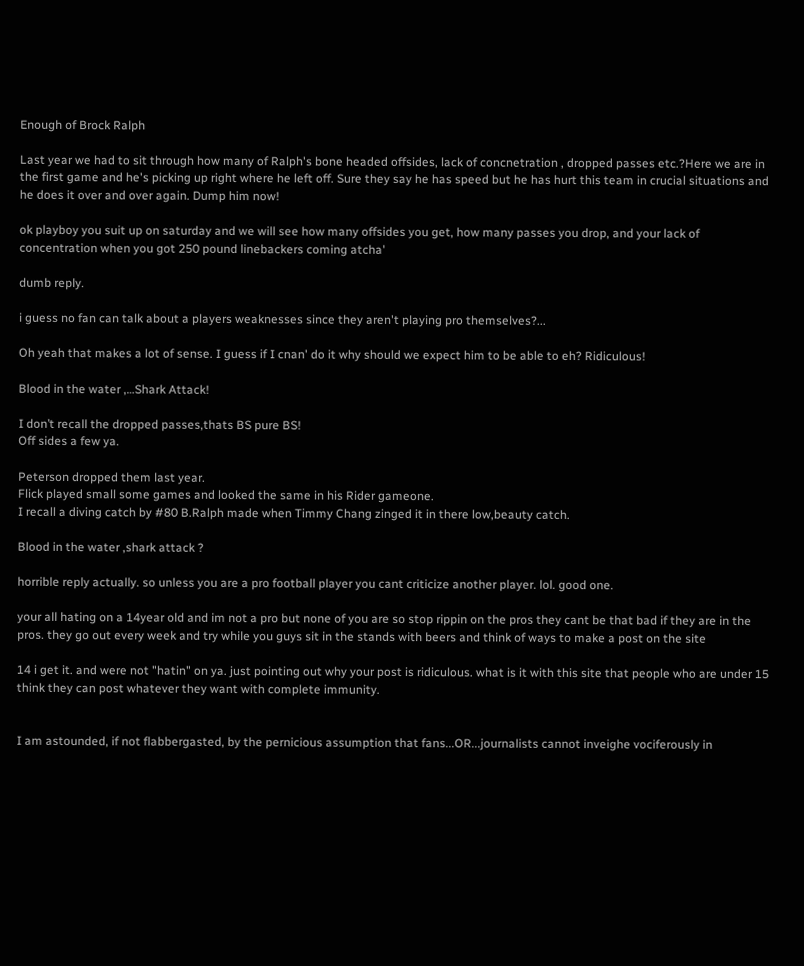Enough of Brock Ralph

Last year we had to sit through how many of Ralph's bone headed offsides, lack of concnetration , dropped passes etc.?Here we are in the first game and he's picking up right where he left off. Sure they say he has speed but he has hurt this team in crucial situations and he does it over and over again. Dump him now!

ok playboy you suit up on saturday and we will see how many offsides you get, how many passes you drop, and your lack of concentration when you got 250 pound linebackers coming atcha'

dumb reply.

i guess no fan can talk about a players weaknesses since they aren't playing pro themselves?...

Oh yeah that makes a lot of sense. I guess if I cnan' do it why should we expect him to be able to eh? Ridiculous!

Blood in the water ,…Shark Attack!

I don’t recall the dropped passes,thats BS pure BS!
Off sides a few ya.

Peterson dropped them last year.
Flick played small some games and looked the same in his Rider gameone.
I recall a diving catch by #80 B.Ralph made when Timmy Chang zinged it in there low,beauty catch.

Blood in the water ,shark attack ?

horrible reply actually. so unless you are a pro football player you cant criticize another player. lol. good one.

your all hating on a 14year old and im not a pro but none of you are so stop rippin on the pros they cant be that bad if they are in the pros. they go out every week and try while you guys sit in the stands with beers and think of ways to make a post on the site

14 i get it. and were not "hatin" on ya. just pointing out why your post is ridiculous. what is it with this site that people who are under 15 think they can post whatever they want with complete immunity.


I am astounded, if not flabbergasted, by the pernicious assumption that fans...OR...journalists cannot inveighe vociferously in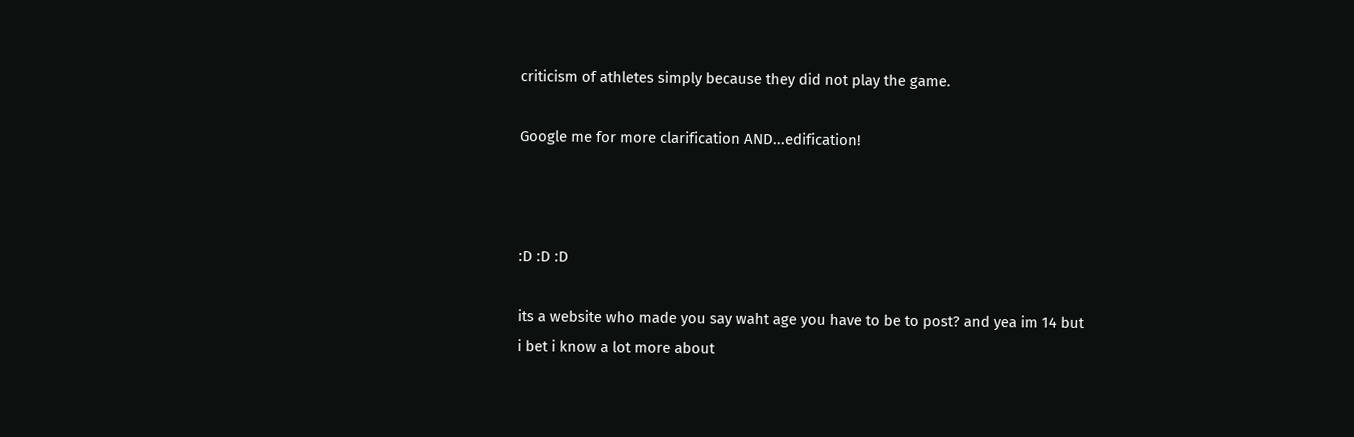criticism of athletes simply because they did not play the game.

Google me for more clarification AND...edification!



:D :D :D

its a website who made you say waht age you have to be to post? and yea im 14 but i bet i know a lot more about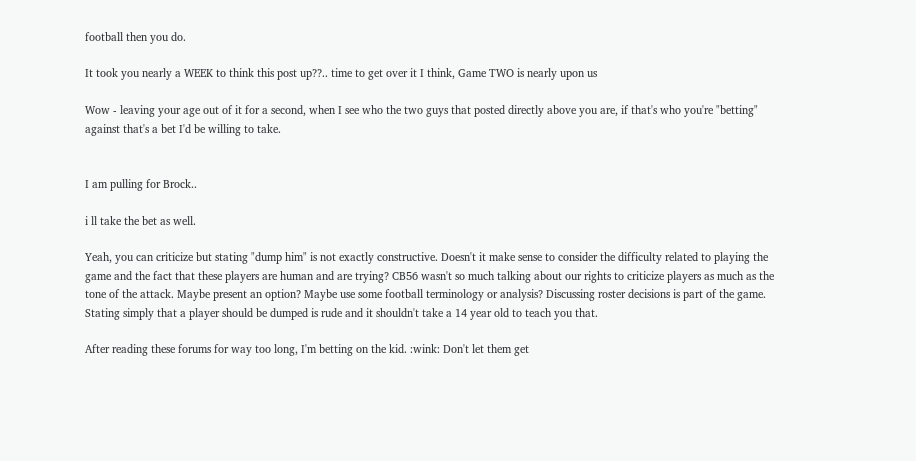football then you do.

It took you nearly a WEEK to think this post up??.. time to get over it I think, Game TWO is nearly upon us

Wow - leaving your age out of it for a second, when I see who the two guys that posted directly above you are, if that's who you're "betting" against that's a bet I'd be willing to take.


I am pulling for Brock..

i ll take the bet as well.

Yeah, you can criticize but stating "dump him" is not exactly constructive. Doesn't it make sense to consider the difficulty related to playing the game and the fact that these players are human and are trying? CB56 wasn't so much talking about our rights to criticize players as much as the tone of the attack. Maybe present an option? Maybe use some football terminology or analysis? Discussing roster decisions is part of the game. Stating simply that a player should be dumped is rude and it shouldn't take a 14 year old to teach you that.

After reading these forums for way too long, I'm betting on the kid. :wink: Don't let them get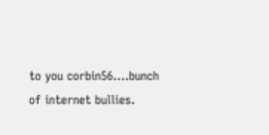to you corbin56....bunch of internet bullies.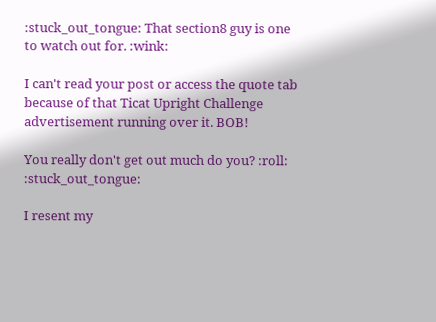:stuck_out_tongue: That section8 guy is one to watch out for. :wink:

I can't read your post or access the quote tab because of that Ticat Upright Challenge advertisement running over it. BOB!

You really don't get out much do you? :roll: :stuck_out_tongue:

I resent my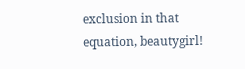exclusion in that equation, beautygirl!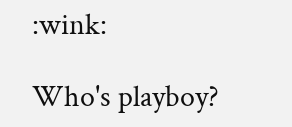:wink:

Who's playboy?